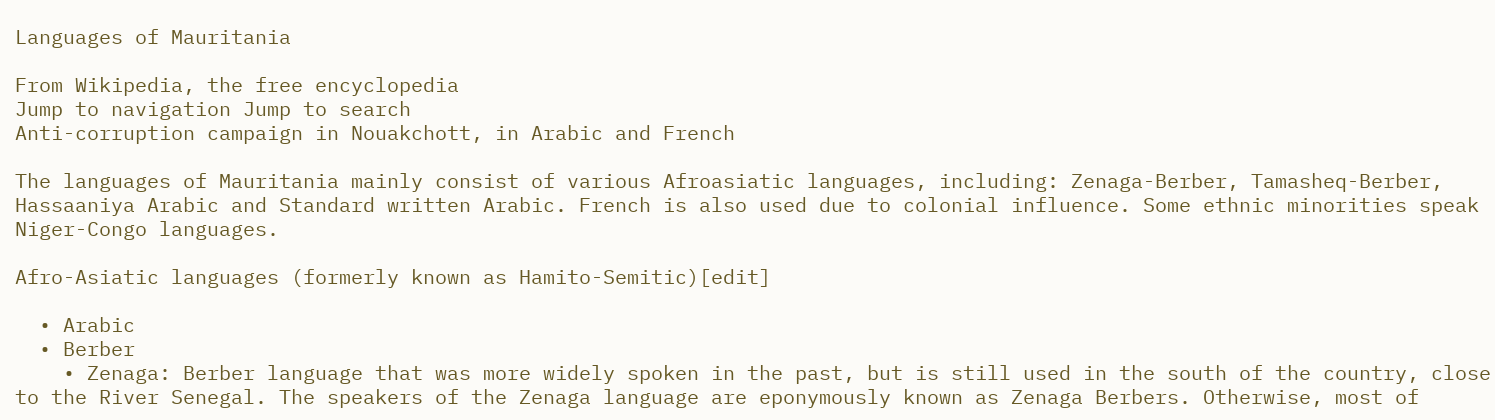Languages of Mauritania

From Wikipedia, the free encyclopedia
Jump to navigation Jump to search
Anti-corruption campaign in Nouakchott, in Arabic and French

The languages of Mauritania mainly consist of various Afroasiatic languages, including: Zenaga-Berber, Tamasheq-Berber, Hassaaniya Arabic and Standard written Arabic. French is also used due to colonial influence. Some ethnic minorities speak Niger-Congo languages.

Afro-Asiatic languages (formerly known as Hamito-Semitic)[edit]

  • Arabic
  • Berber
    • Zenaga: Berber language that was more widely spoken in the past, but is still used in the south of the country, close to the River Senegal. The speakers of the Zenaga language are eponymously known as Zenaga Berbers. Otherwise, most of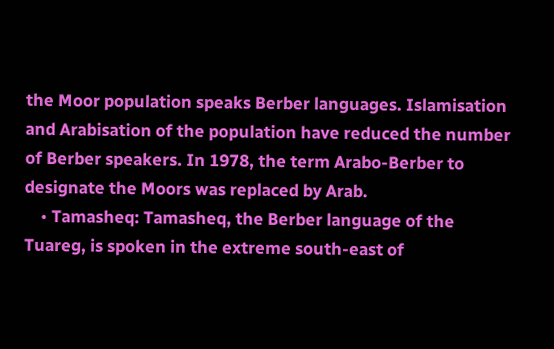the Moor population speaks Berber languages. Islamisation and Arabisation of the population have reduced the number of Berber speakers. In 1978, the term Arabo-Berber to designate the Moors was replaced by Arab.
    • Tamasheq: Tamasheq, the Berber language of the Tuareg, is spoken in the extreme south-east of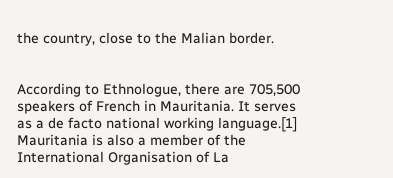the country, close to the Malian border.


According to Ethnologue, there are 705,500 speakers of French in Mauritania. It serves as a de facto national working language.[1] Mauritania is also a member of the International Organisation of La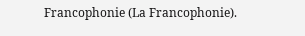Francophonie (La Francophonie).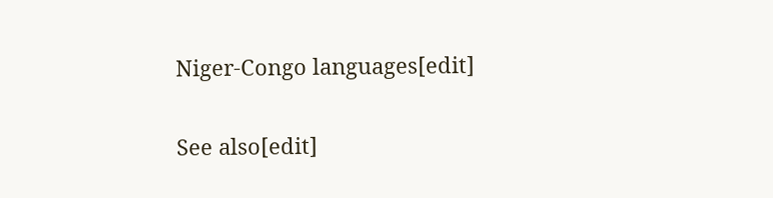Niger-Congo languages[edit]

See also[edit]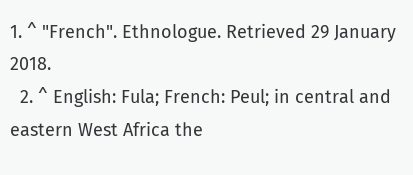1. ^ "French". Ethnologue. Retrieved 29 January 2018.
  2. ^ English: Fula; French: Peul; in central and eastern West Africa the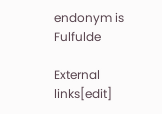endonym is Fulfulde

External links[edit]